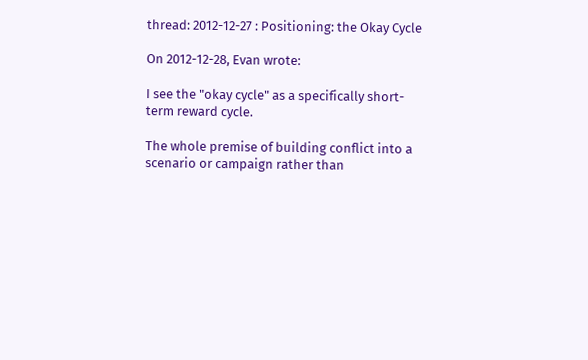thread: 2012-12-27 : Positioning: the Okay Cycle

On 2012-12-28, Evan wrote:

I see the "okay cycle" as a specifically short-term reward cycle.

The whole premise of building conflict into a scenario or campaign rather than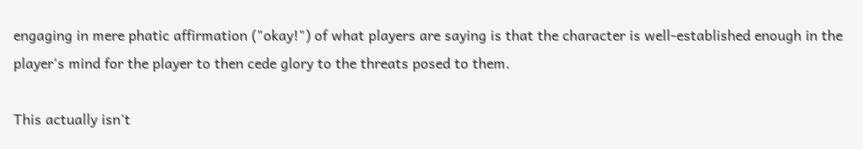engaging in mere phatic affirmation ("okay!") of what players are saying is that the character is well-established enough in the player's mind for the player to then cede glory to the threats posed to them.

This actually isn't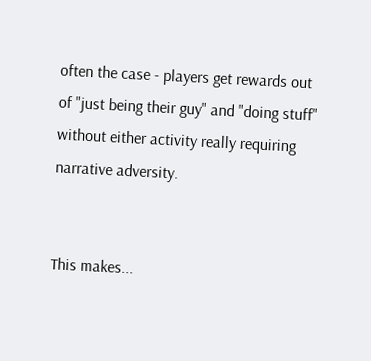often the case - players get rewards out of "just being their guy" and "doing stuff" without either activity really requiring narrative adversity.


This makes...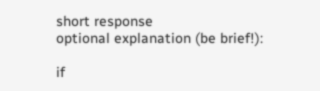short response
optional explanation (be brief!):

if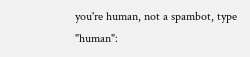you're human, not a spambot, type "human":